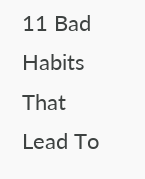11 Bad Habits That Lead To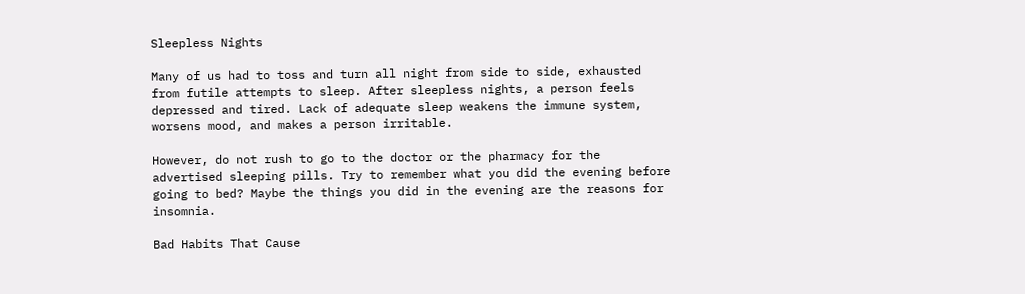Sleepless Nights

Many of us had to toss and turn all night from side to side, exhausted from futile attempts to sleep. After sleepless nights, a person feels depressed and tired. Lack of adequate sleep weakens the immune system, worsens mood, and makes a person irritable.

However, do not rush to go to the doctor or the pharmacy for the advertised sleeping pills. Try to remember what you did the evening before going to bed? Maybe the things you did in the evening are the reasons for insomnia.

Bad Habits That Cause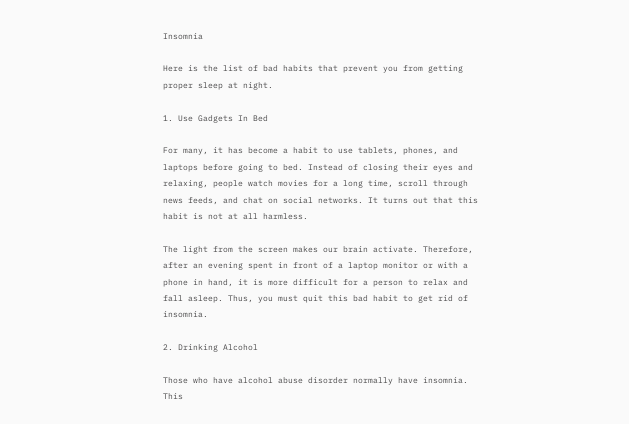Insomnia

Here is the list of bad habits that prevent you from getting proper sleep at night.

1. Use Gadgets In Bed

For many, it has become a habit to use tablets, phones, and laptops before going to bed. Instead of closing their eyes and relaxing, people watch movies for a long time, scroll through news feeds, and chat on social networks. It turns out that this habit is not at all harmless.

The light from the screen makes our brain activate. Therefore, after an evening spent in front of a laptop monitor or with a phone in hand, it is more difficult for a person to relax and fall asleep. Thus, you must quit this bad habit to get rid of insomnia.

2. Drinking Alcohol

Those who have alcohol abuse disorder normally have insomnia. This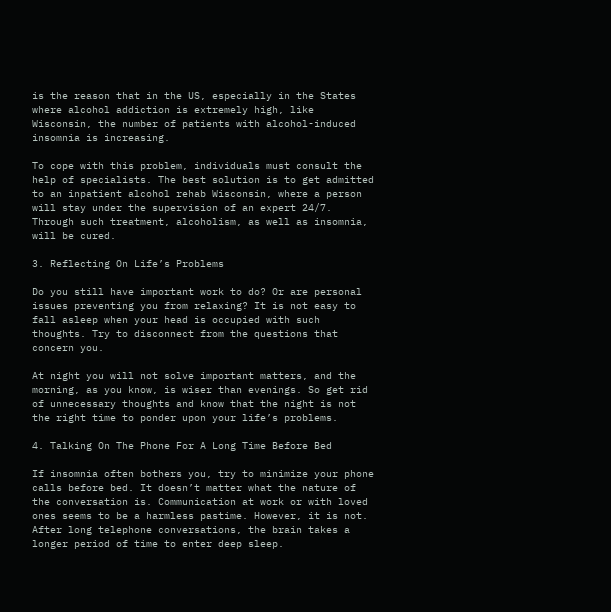is the reason that in the US, especially in the States where alcohol addiction is extremely high, like Wisconsin, the number of patients with alcohol-induced insomnia is increasing.

To cope with this problem, individuals must consult the help of specialists. The best solution is to get admitted to an inpatient alcohol rehab Wisconsin, where a person will stay under the supervision of an expert 24/7. Through such treatment, alcoholism, as well as insomnia, will be cured.

3. Reflecting On Life’s Problems

Do you still have important work to do? Or are personal issues preventing you from relaxing? It is not easy to fall asleep when your head is occupied with such thoughts. Try to disconnect from the questions that concern you.

At night you will not solve important matters, and the morning, as you know, is wiser than evenings. So get rid of unnecessary thoughts and know that the night is not the right time to ponder upon your life’s problems.

4. Talking On The Phone For A Long Time Before Bed

If insomnia often bothers you, try to minimize your phone calls before bed. It doesn’t matter what the nature of the conversation is. Communication at work or with loved ones seems to be a harmless pastime. However, it is not. After long telephone conversations, the brain takes a longer period of time to enter deep sleep.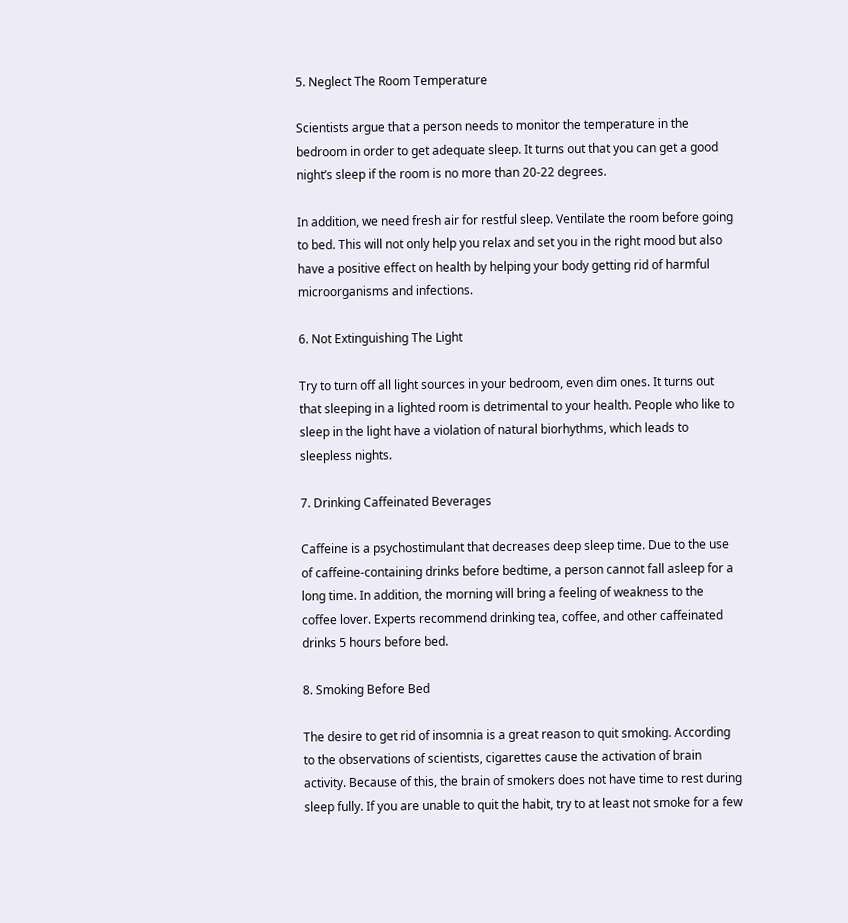5. Neglect The Room Temperature

Scientists argue that a person needs to monitor the temperature in the bedroom in order to get adequate sleep. It turns out that you can get a good night’s sleep if the room is no more than 20-22 degrees.

In addition, we need fresh air for restful sleep. Ventilate the room before going to bed. This will not only help you relax and set you in the right mood but also have a positive effect on health by helping your body getting rid of harmful microorganisms and infections.

6. Not Extinguishing The Light

Try to turn off all light sources in your bedroom, even dim ones. It turns out that sleeping in a lighted room is detrimental to your health. People who like to sleep in the light have a violation of natural biorhythms, which leads to sleepless nights.

7. Drinking Caffeinated Beverages

Caffeine is a psychostimulant that decreases deep sleep time. Due to the use of caffeine-containing drinks before bedtime, a person cannot fall asleep for a long time. In addition, the morning will bring a feeling of weakness to the coffee lover. Experts recommend drinking tea, coffee, and other caffeinated drinks 5 hours before bed.

8. Smoking Before Bed

The desire to get rid of insomnia is a great reason to quit smoking. According to the observations of scientists, cigarettes cause the activation of brain activity. Because of this, the brain of smokers does not have time to rest during sleep fully. If you are unable to quit the habit, try to at least not smoke for a few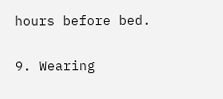hours before bed.

9. Wearing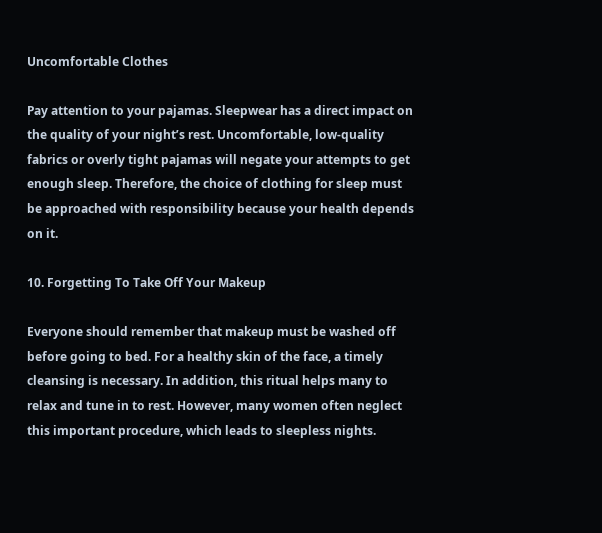Uncomfortable Clothes

Pay attention to your pajamas. Sleepwear has a direct impact on the quality of your night’s rest. Uncomfortable, low-quality fabrics or overly tight pajamas will negate your attempts to get enough sleep. Therefore, the choice of clothing for sleep must be approached with responsibility because your health depends on it.

10. Forgetting To Take Off Your Makeup

Everyone should remember that makeup must be washed off before going to bed. For a healthy skin of the face, a timely cleansing is necessary. In addition, this ritual helps many to relax and tune in to rest. However, many women often neglect this important procedure, which leads to sleepless nights.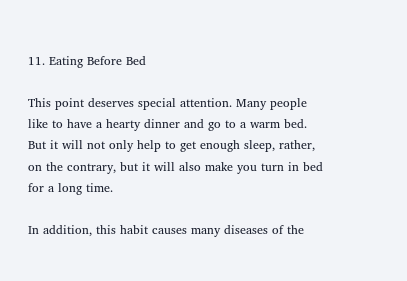11. Eating Before Bed

This point deserves special attention. Many people like to have a hearty dinner and go to a warm bed. But it will not only help to get enough sleep, rather, on the contrary, but it will also make you turn in bed for a long time.

In addition, this habit causes many diseases of the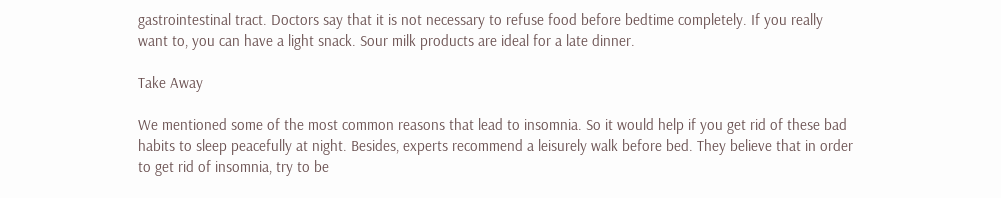gastrointestinal tract. Doctors say that it is not necessary to refuse food before bedtime completely. If you really want to, you can have a light snack. Sour milk products are ideal for a late dinner.

Take Away

We mentioned some of the most common reasons that lead to insomnia. So it would help if you get rid of these bad habits to sleep peacefully at night. Besides, experts recommend a leisurely walk before bed. They believe that in order to get rid of insomnia, try to be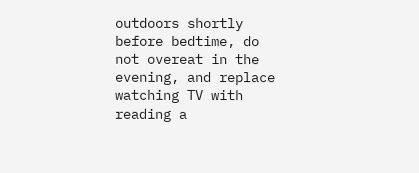outdoors shortly before bedtime, do not overeat in the evening, and replace watching TV with reading a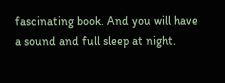fascinating book. And you will have a sound and full sleep at night.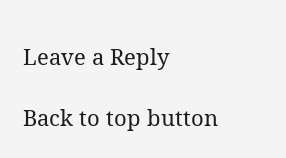Leave a Reply

Back to top button